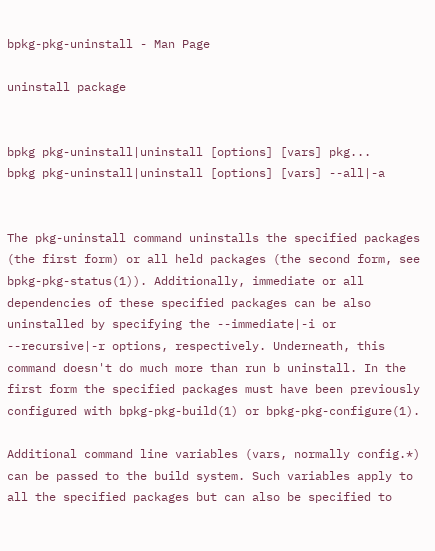bpkg-pkg-uninstall - Man Page

uninstall package


bpkg pkg-uninstall|uninstall [options] [vars] pkg...
bpkg pkg-uninstall|uninstall [options] [vars] --all|-a


The pkg-uninstall command uninstalls the specified packages (the first form) or all held packages (the second form, see bpkg-pkg-status(1)). Additionally, immediate or all dependencies of these specified packages can be also uninstalled by specifying the --immediate|-i or --recursive|-r options, respectively. Underneath, this command doesn't do much more than run b uninstall. In the first form the specified packages must have been previously configured with bpkg-pkg-build(1) or bpkg-pkg-configure(1).

Additional command line variables (vars, normally config.*) can be passed to the build system. Such variables apply to all the specified packages but can also be specified to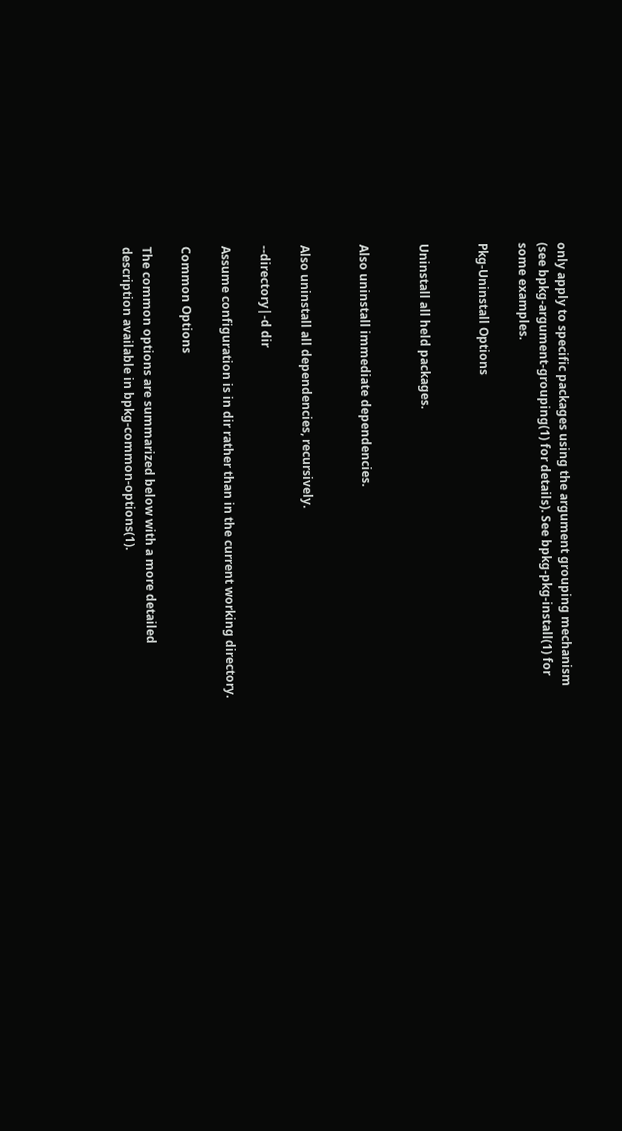only apply to specific packages using the argument grouping mechanism (see bpkg-argument-grouping(1) for details). See bpkg-pkg-install(1) for some examples.

Pkg-Uninstall Options


Uninstall all held packages.


Also uninstall immediate dependencies.


Also uninstall all dependencies, recursively.

--directory|-d dir

Assume configuration is in dir rather than in the current working directory.

Common Options

The common options are summarized below with a more detailed description available in bpkg-common-options(1).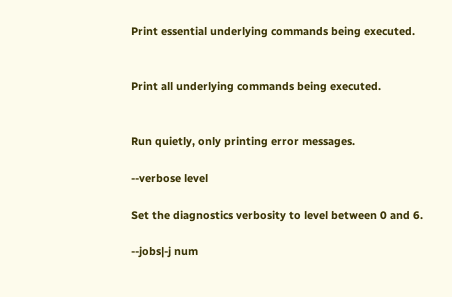Print essential underlying commands being executed.


Print all underlying commands being executed.


Run quietly, only printing error messages.

--verbose level

Set the diagnostics verbosity to level between 0 and 6.

--jobs|-j num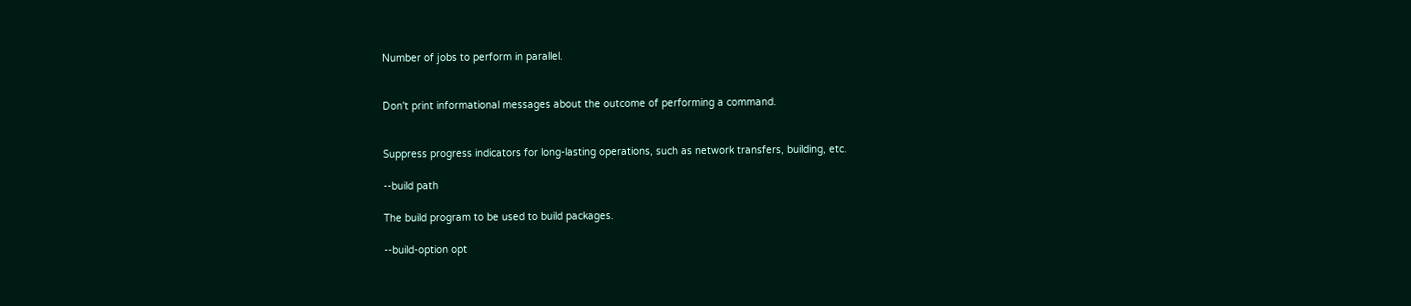Number of jobs to perform in parallel.


Don't print informational messages about the outcome of performing a command.


Suppress progress indicators for long-lasting operations, such as network transfers, building, etc.

--build path

The build program to be used to build packages.

--build-option opt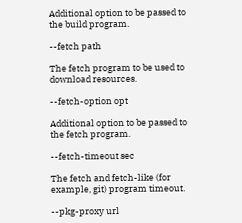Additional option to be passed to the build program.

--fetch path

The fetch program to be used to download resources.

--fetch-option opt

Additional option to be passed to the fetch program.

--fetch-timeout sec

The fetch and fetch-like (for example, git) program timeout.

--pkg-proxy url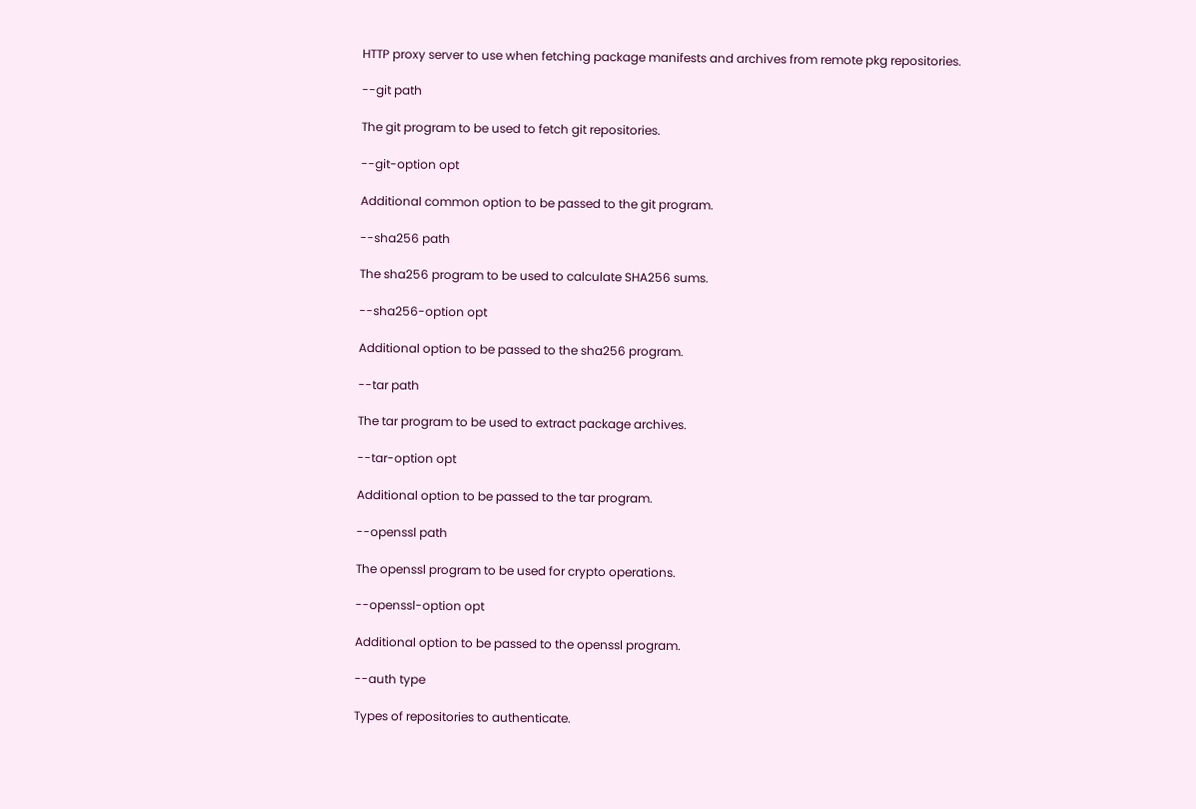HTTP proxy server to use when fetching package manifests and archives from remote pkg repositories.

--git path

The git program to be used to fetch git repositories.

--git-option opt

Additional common option to be passed to the git program.

--sha256 path

The sha256 program to be used to calculate SHA256 sums.

--sha256-option opt

Additional option to be passed to the sha256 program.

--tar path

The tar program to be used to extract package archives.

--tar-option opt

Additional option to be passed to the tar program.

--openssl path

The openssl program to be used for crypto operations.

--openssl-option opt

Additional option to be passed to the openssl program.

--auth type

Types of repositories to authenticate.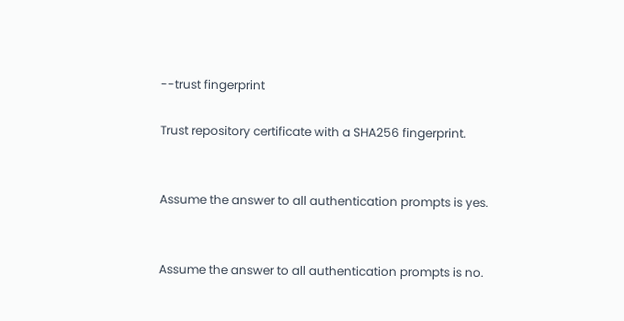--trust fingerprint

Trust repository certificate with a SHA256 fingerprint.


Assume the answer to all authentication prompts is yes.


Assume the answer to all authentication prompts is no.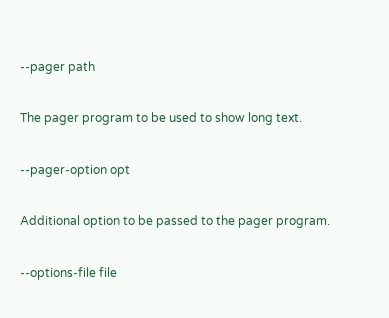--pager path

The pager program to be used to show long text.

--pager-option opt

Additional option to be passed to the pager program.

--options-file file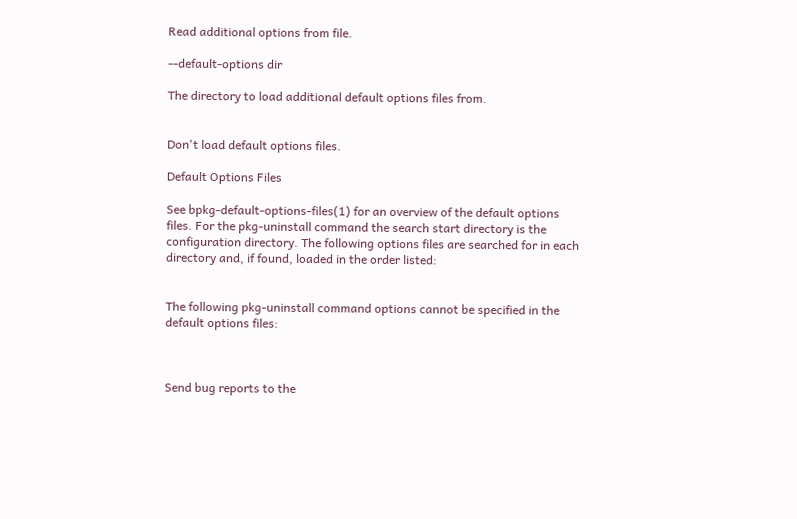Read additional options from file.

--default-options dir

The directory to load additional default options files from.


Don't load default options files.

Default Options Files

See bpkg-default-options-files(1) for an overview of the default options files. For the pkg-uninstall command the search start directory is the configuration directory. The following options files are searched for in each directory and, if found, loaded in the order listed:


The following pkg-uninstall command options cannot be specified in the default options files:



Send bug reports to the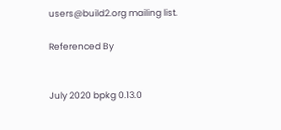users@build2.org mailing list.

Referenced By


July 2020 bpkg 0.13.0